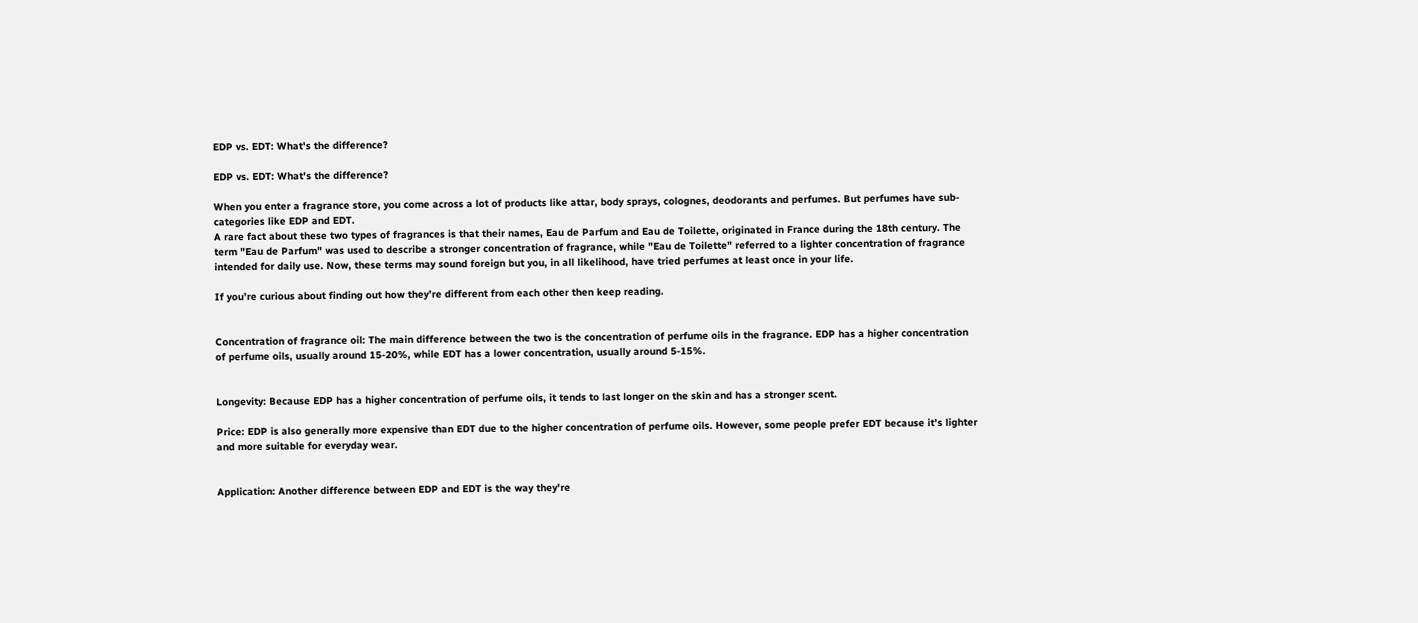EDP vs. EDT: What's the difference?

EDP vs. EDT: What's the difference?

When you enter a fragrance store, you come across a lot of products like attar, body sprays, colognes, deodorants and perfumes. But perfumes have sub-categories like EDP and EDT.
A rare fact about these two types of fragrances is that their names, Eau de Parfum and Eau de Toilette, originated in France during the 18th century. The term "Eau de Parfum" was used to describe a stronger concentration of fragrance, while "Eau de Toilette" referred to a lighter concentration of fragrance intended for daily use. Now, these terms may sound foreign but you, in all likelihood, have tried perfumes at least once in your life.

If you’re curious about finding out how they’re different from each other then keep reading.


Concentration of fragrance oil: The main difference between the two is the concentration of perfume oils in the fragrance. EDP has a higher concentration of perfume oils, usually around 15-20%, while EDT has a lower concentration, usually around 5-15%.


Longevity: Because EDP has a higher concentration of perfume oils, it tends to last longer on the skin and has a stronger scent.

Price: EDP is also generally more expensive than EDT due to the higher concentration of perfume oils. However, some people prefer EDT because it's lighter and more suitable for everyday wear.


Application: Another difference between EDP and EDT is the way they're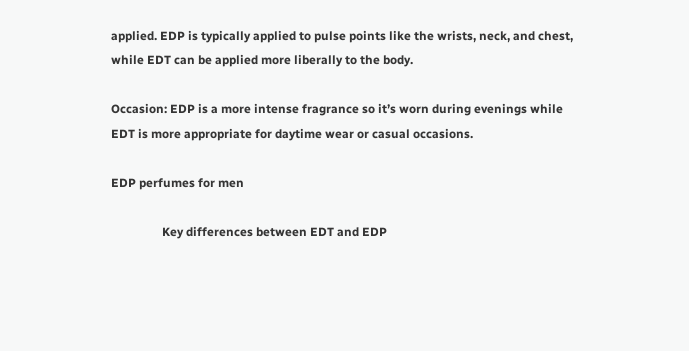applied. EDP is typically applied to pulse points like the wrists, neck, and chest, while EDT can be applied more liberally to the body.

Occasion: EDP is a more intense fragrance so it’s worn during evenings while EDT is more appropriate for daytime wear or casual occasions.

EDP perfumes for men

                 Key differences between EDT and EDP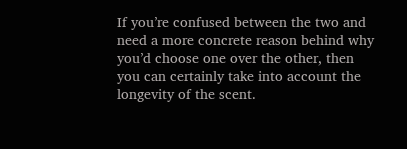If you’re confused between the two and need a more concrete reason behind why you’d choose one over the other, then you can certainly take into account the longevity of the scent.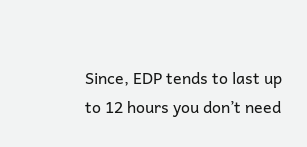Since, EDP tends to last up to 12 hours you don’t need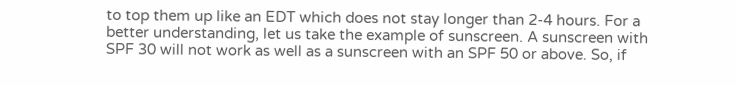to top them up like an EDT which does not stay longer than 2-4 hours. For a better understanding, let us take the example of sunscreen. A sunscreen with SPF 30 will not work as well as a sunscreen with an SPF 50 or above. So, if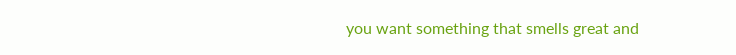you want something that smells great and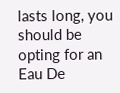lasts long, you should be opting for an Eau De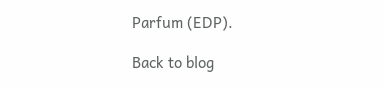Parfum (EDP).

Back to blog